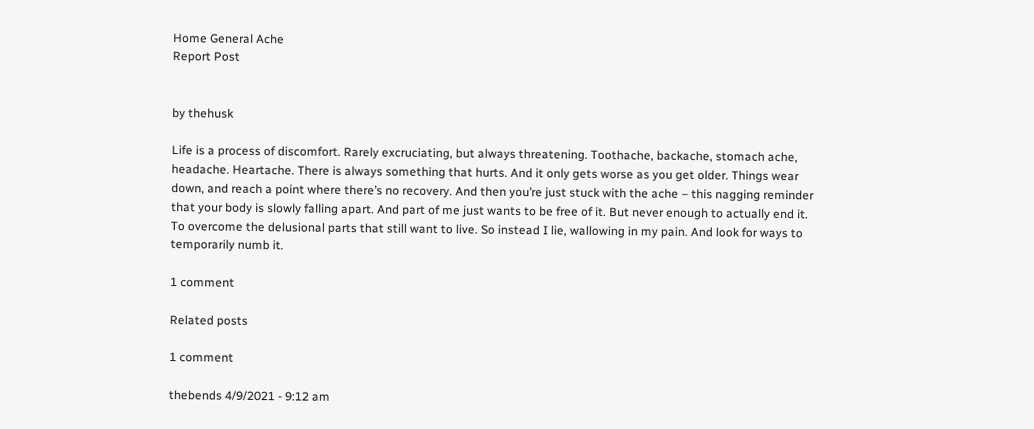Home General Ache
Report Post


by thehusk

Life is a process of discomfort. Rarely excruciating, but always threatening. Toothache, backache, stomach ache, headache. Heartache. There is always something that hurts. And it only gets worse as you get older. Things wear down, and reach a point where there’s no recovery. And then you’re just stuck with the ache – this nagging reminder that your body is slowly falling apart. And part of me just wants to be free of it. But never enough to actually end it. To overcome the delusional parts that still want to live. So instead I lie, wallowing in my pain. And look for ways to temporarily numb it.

1 comment

Related posts

1 comment

thebends 4/9/2021 - 9:12 am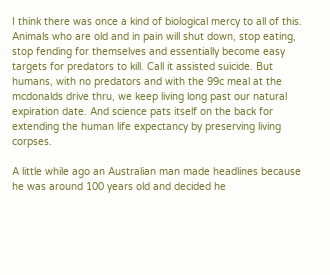I think there was once a kind of biological mercy to all of this. Animals who are old and in pain will shut down, stop eating, stop fending for themselves and essentially become easy targets for predators to kill. Call it assisted suicide. But humans, with no predators and with the 99c meal at the mcdonalds drive thru, we keep living long past our natural expiration date. And science pats itself on the back for extending the human life expectancy by preserving living corpses.

A little while ago an Australian man made headlines because he was around 100 years old and decided he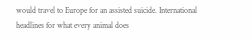would travel to Europe for an assisted suicide. International headlines for what every animal does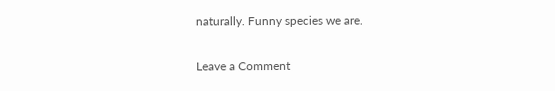naturally. Funny species we are.

Leave a Comment